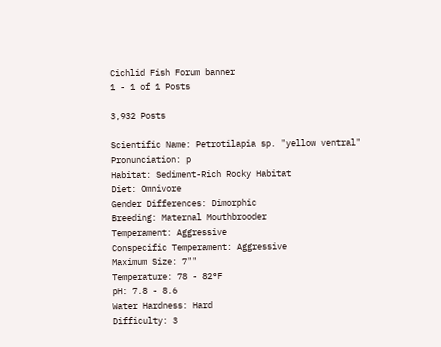Cichlid Fish Forum banner
1 - 1 of 1 Posts

3,932 Posts

Scientific Name: Petrotilapia sp. "yellow ventral"
Pronunciation: p
Habitat: Sediment-Rich Rocky Habitat
Diet: Omnivore
Gender Differences: Dimorphic
Breeding: Maternal Mouthbrooder
Temperament: Aggressive
Conspecific Temperament: Aggressive
Maximum Size: 7""
Temperature: 78 - 82°F
pH: 7.8 - 8.6
Water Hardness: Hard
Difficulty: 3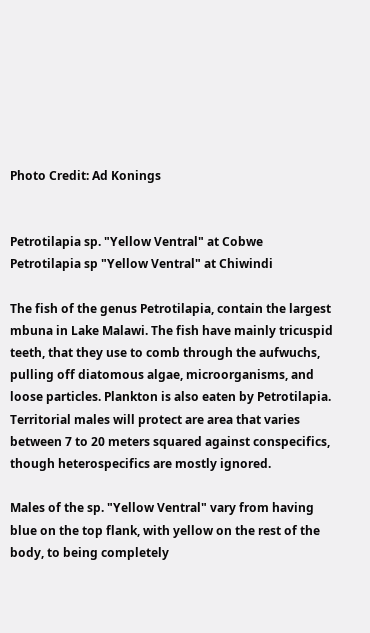Photo Credit: Ad Konings


Petrotilapia sp. "Yellow Ventral" at Cobwe
Petrotilapia sp "Yellow Ventral" at Chiwindi

The fish of the genus Petrotilapia, contain the largest mbuna in Lake Malawi. The fish have mainly tricuspid teeth, that they use to comb through the aufwuchs, pulling off diatomous algae, microorganisms, and loose particles. Plankton is also eaten by Petrotilapia. Territorial males will protect are area that varies between 7 to 20 meters squared against conspecifics, though heterospecifics are mostly ignored.

Males of the sp. "Yellow Ventral" vary from having blue on the top flank, with yellow on the rest of the body, to being completely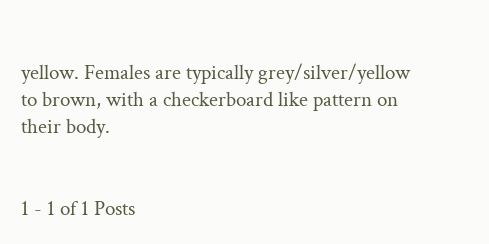yellow. Females are typically grey/silver/yellow to brown, with a checkerboard like pattern on their body.


1 - 1 of 1 Posts